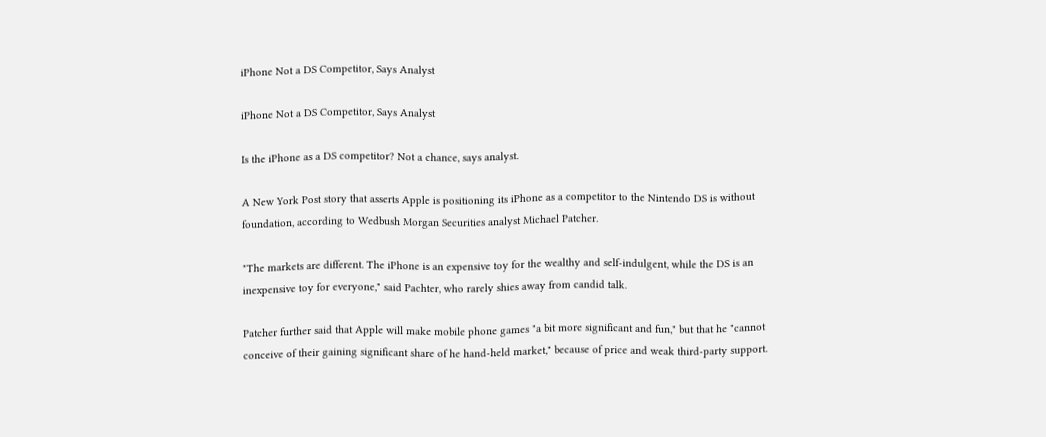iPhone Not a DS Competitor, Says Analyst

iPhone Not a DS Competitor, Says Analyst

Is the iPhone as a DS competitor? Not a chance, says analyst.

A New York Post story that asserts Apple is positioning its iPhone as a competitor to the Nintendo DS is without foundation, according to Wedbush Morgan Securities analyst Michael Patcher.

"The markets are different. The iPhone is an expensive toy for the wealthy and self-indulgent, while the DS is an inexpensive toy for everyone," said Pachter, who rarely shies away from candid talk.

Patcher further said that Apple will make mobile phone games "a bit more significant and fun," but that he "cannot conceive of their gaining significant share of he hand-held market," because of price and weak third-party support.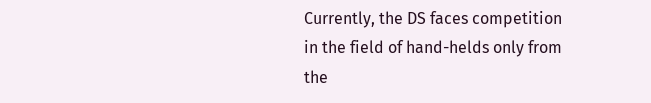Currently, the DS faces competition in the field of hand-helds only from the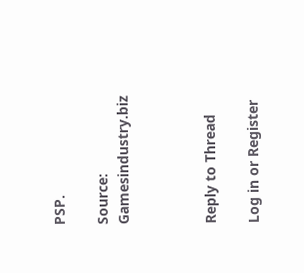PSP.

Source: Gamesindustry.biz



Reply to Thread

Log in or Register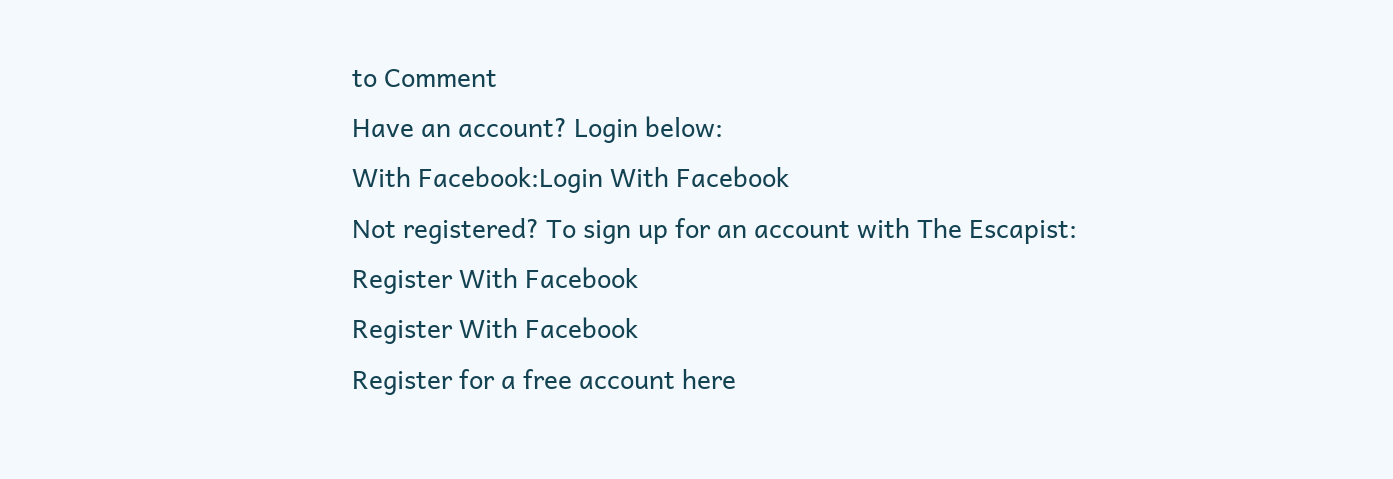to Comment
Have an account? Login below:
With Facebook:Login With Facebook
Not registered? To sign up for an account with The Escapist:
Register With Facebook
Register With Facebook
Register for a free account here